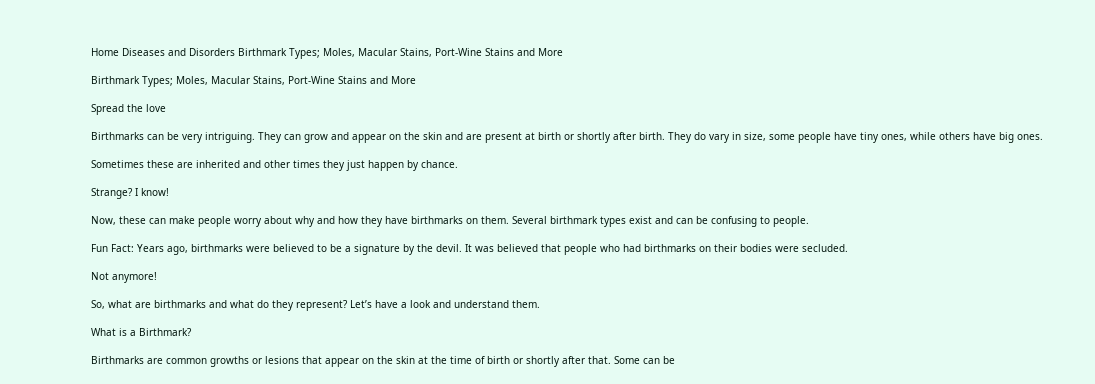Home Diseases and Disorders Birthmark Types; Moles, Macular Stains, Port-Wine Stains and More

Birthmark Types; Moles, Macular Stains, Port-Wine Stains and More

Spread the love

Birthmarks can be very intriguing. They can grow and appear on the skin and are present at birth or shortly after birth. They do vary in size, some people have tiny ones, while others have big ones.

Sometimes these are inherited and other times they just happen by chance.

Strange? I know!

Now, these can make people worry about why and how they have birthmarks on them. Several birthmark types exist and can be confusing to people.

Fun Fact: Years ago, birthmarks were believed to be a signature by the devil. It was believed that people who had birthmarks on their bodies were secluded.

Not anymore!

So, what are birthmarks and what do they represent? Let’s have a look and understand them.

What is a Birthmark?

Birthmarks are common growths or lesions that appear on the skin at the time of birth or shortly after that. Some can be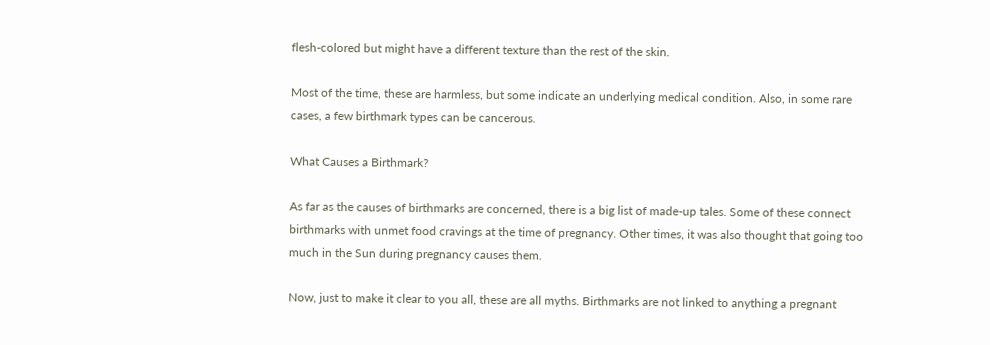flesh-colored but might have a different texture than the rest of the skin.

Most of the time, these are harmless, but some indicate an underlying medical condition. Also, in some rare cases, a few birthmark types can be cancerous.

What Causes a Birthmark?

As far as the causes of birthmarks are concerned, there is a big list of made-up tales. Some of these connect birthmarks with unmet food cravings at the time of pregnancy. Other times, it was also thought that going too much in the Sun during pregnancy causes them.

Now, just to make it clear to you all, these are all myths. Birthmarks are not linked to anything a pregnant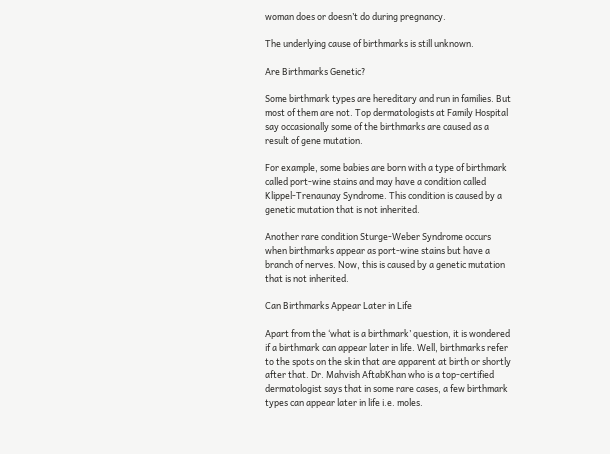woman does or doesn’t do during pregnancy.

The underlying cause of birthmarks is still unknown.

Are Birthmarks Genetic?

Some birthmark types are hereditary and run in families. But most of them are not. Top dermatologists at Family Hospital say occasionally some of the birthmarks are caused as a result of gene mutation.

For example, some babies are born with a type of birthmark called port-wine stains and may have a condition called Klippel-Trenaunay Syndrome. This condition is caused by a genetic mutation that is not inherited.

Another rare condition Sturge-Weber Syndrome occurs when birthmarks appear as port-wine stains but have a branch of nerves. Now, this is caused by a genetic mutation that is not inherited.

Can Birthmarks Appear Later in Life

Apart from the ‘what is a birthmark’ question, it is wondered if a birthmark can appear later in life. Well, birthmarks refer to the spots on the skin that are apparent at birth or shortly after that. Dr. Mahvish AftabKhan who is a top-certified dermatologist says that in some rare cases, a few birthmark types can appear later in life i.e. moles.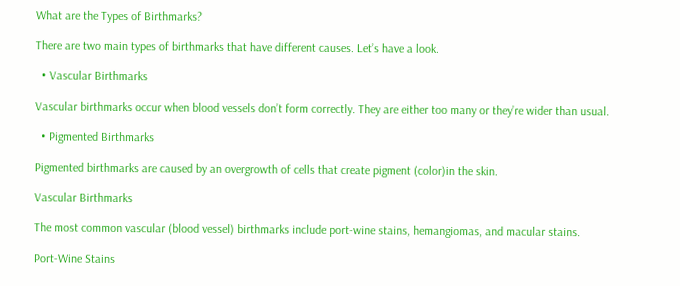What are the Types of Birthmarks?

There are two main types of birthmarks that have different causes. Let’s have a look.

  • Vascular Birthmarks

Vascular birthmarks occur when blood vessels don’t form correctly. They are either too many or they’re wider than usual.

  • Pigmented Birthmarks

Pigmented birthmarks are caused by an overgrowth of cells that create pigment (color)in the skin.

Vascular Birthmarks

The most common vascular (blood vessel) birthmarks include port-wine stains, hemangiomas, and macular stains.

Port-Wine Stains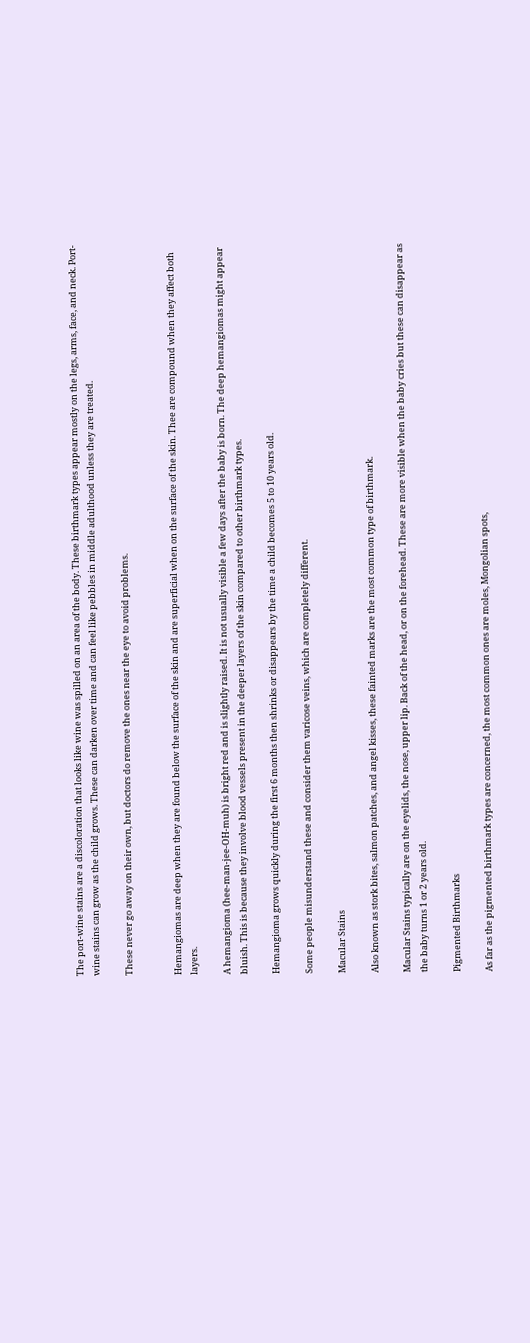The port-wine stains are a discoloration that looks like wine was spilled on an area of the body. These birthmark types appear mostly on the legs, arms, face, and neck. Port-wine stains can grow as the child grows. These can darken over time and can feel like pebbles in middle adulthood unless they are treated.

These never go away on their own, but doctors do remove the ones near the eye to avoid problems.


Hemangiomas are deep when they are found below the surface of the skin and are superficial when on the surface of the skin. Thee are compound when they affect both layers.

A hemangioma (hee-man-jee-OH-muh) is bright red and is slightly raised. It is not usually visible a few days after the baby is born. The deep hemangiomas might appear bluish. This is because they involve blood vessels present in the deeper layers of the skin compared to other birthmark types.

Hemangioma grows quickly during the first 6 months then shrinks or disappears by the time a child becomes 5 to 10 years old.

Some people misunderstand these and consider them varicose veins, which are completely different.

Macular Stains

Also known as stork bites, salmon patches, and angel kisses, these fainted marks are the most common type of birthmark.

Macular Stains typically are on the eyelids, the nose, upper lip. Back of the head, or on the forehead. These are more visible when the baby cries but these can disappear as the baby turns 1 or 2 years old.

Pigmented Birthmarks

As far as the pigmented birthmark types are concerned, the most common ones are moles, Mongolian spots,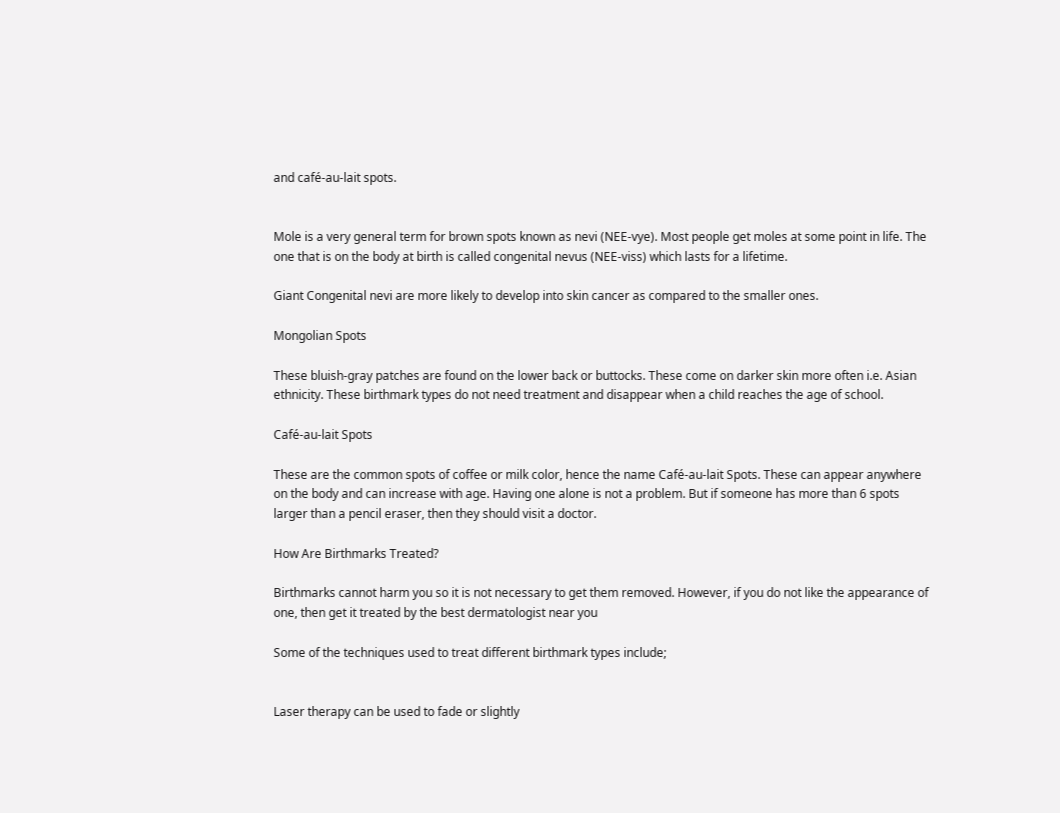and café-au-lait spots.


Mole is a very general term for brown spots known as nevi (NEE-vye). Most people get moles at some point in life. The one that is on the body at birth is called congenital nevus (NEE-viss) which lasts for a lifetime.

Giant Congenital nevi are more likely to develop into skin cancer as compared to the smaller ones.

Mongolian Spots

These bluish-gray patches are found on the lower back or buttocks. These come on darker skin more often i.e. Asian ethnicity. These birthmark types do not need treatment and disappear when a child reaches the age of school.

Café-au-lait Spots

These are the common spots of coffee or milk color, hence the name Café-au-lait Spots. These can appear anywhere on the body and can increase with age. Having one alone is not a problem. But if someone has more than 6 spots larger than a pencil eraser, then they should visit a doctor.

How Are Birthmarks Treated?

Birthmarks cannot harm you so it is not necessary to get them removed. However, if you do not like the appearance of one, then get it treated by the best dermatologist near you

Some of the techniques used to treat different birthmark types include;


Laser therapy can be used to fade or slightly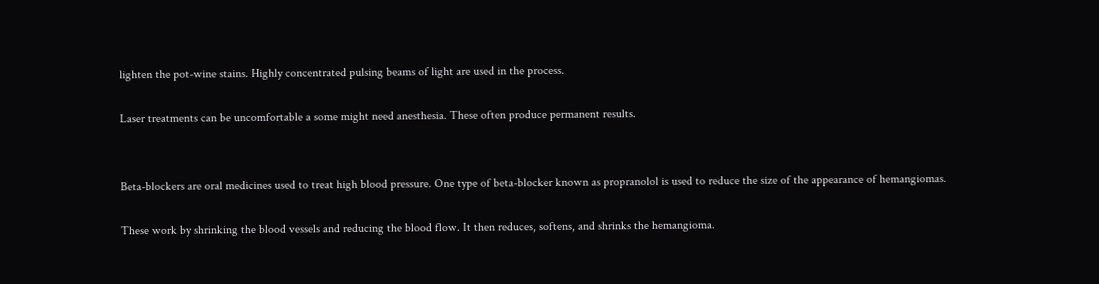lighten the pot-wine stains. Highly concentrated pulsing beams of light are used in the process.

Laser treatments can be uncomfortable a some might need anesthesia. These often produce permanent results.


Beta-blockers are oral medicines used to treat high blood pressure. One type of beta-blocker known as propranolol is used to reduce the size of the appearance of hemangiomas.

These work by shrinking the blood vessels and reducing the blood flow. It then reduces, softens, and shrinks the hemangioma.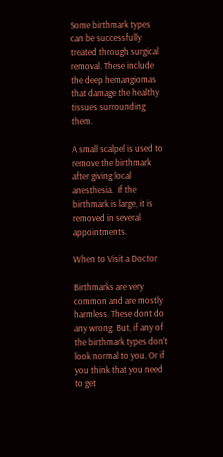Some birthmark types can be successfully treated through surgical removal. These include the deep hemangiomas that damage the healthy tissues surrounding them.

A small scalpel is used to remove the birthmark after giving local anesthesia.  If the birthmark is large, it is removed in several appointments.

When to Visit a Doctor

Birthmarks are very common and are mostly harmless. These dont do any wrong. But, if any of the birthmark types don’t look normal to you. Or if you think that you need to get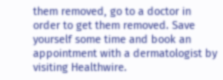them removed, go to a doctor in order to get them removed. Save yourself some time and book an appointment with a dermatologist by visiting Healthwire.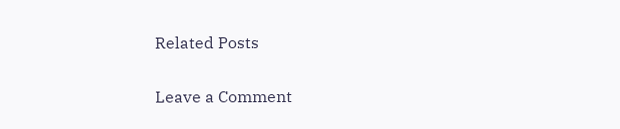Related Posts

Leave a Comment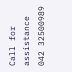Call for assistance
042 32500989